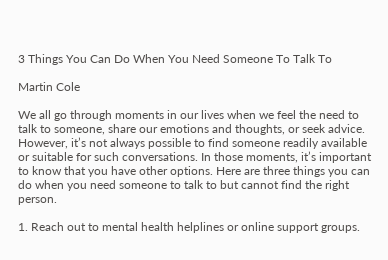3 Things You Can Do When You Need Someone To Talk To

Martin Cole

We all go through moments in our lives when we feel the need to talk to someone, share our emotions and thoughts, or seek advice. However, it’s not always possible to find someone readily available or suitable for such conversations. In those moments, it’s important to know that you have other options. Here are three things you can do when you need someone to talk to but cannot find the right person.

1. Reach out to mental health helplines or online support groups.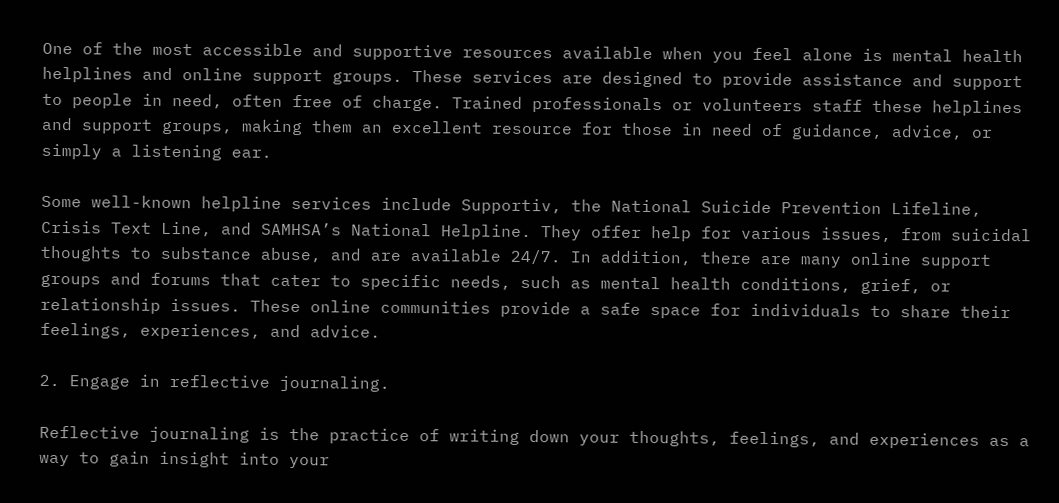One of the most accessible and supportive resources available when you feel alone is mental health helplines and online support groups. These services are designed to provide assistance and support to people in need, often free of charge. Trained professionals or volunteers staff these helplines and support groups, making them an excellent resource for those in need of guidance, advice, or simply a listening ear.

Some well-known helpline services include Supportiv, the National Suicide Prevention Lifeline, Crisis Text Line, and SAMHSA’s National Helpline. They offer help for various issues, from suicidal thoughts to substance abuse, and are available 24/7. In addition, there are many online support groups and forums that cater to specific needs, such as mental health conditions, grief, or relationship issues. These online communities provide a safe space for individuals to share their feelings, experiences, and advice.

2. Engage in reflective journaling.

Reflective journaling is the practice of writing down your thoughts, feelings, and experiences as a way to gain insight into your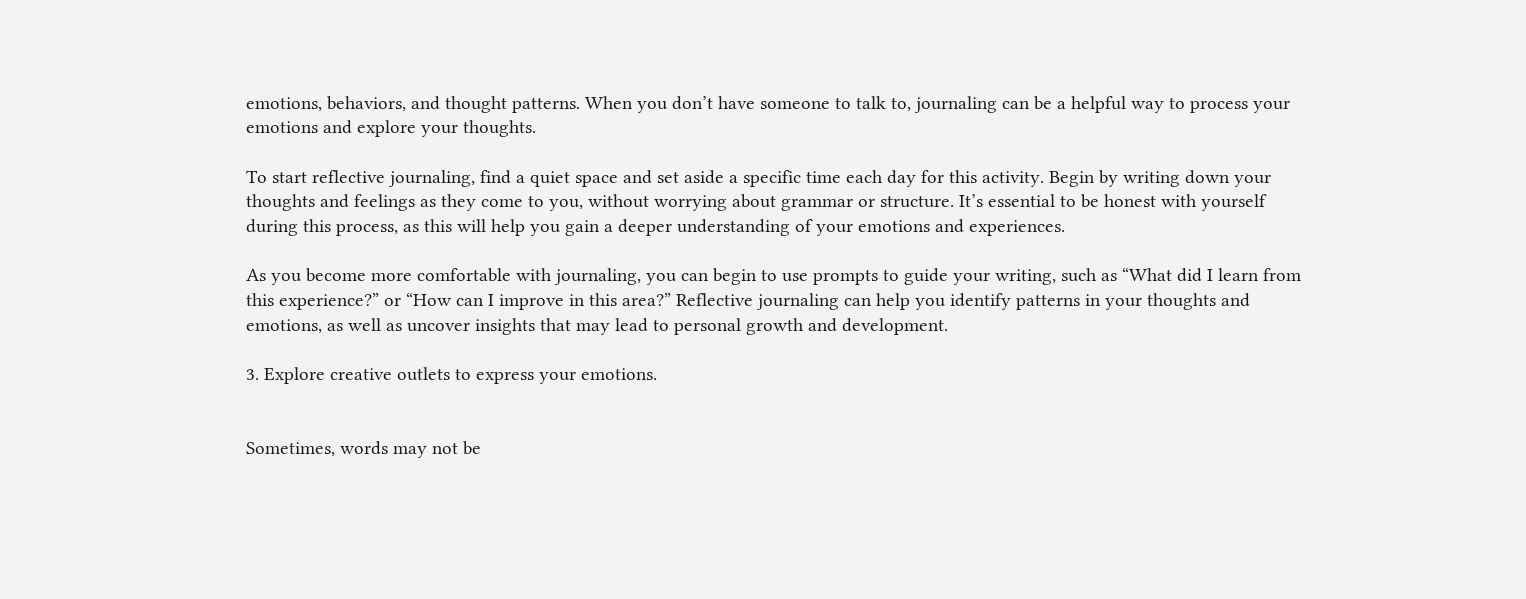emotions, behaviors, and thought patterns. When you don’t have someone to talk to, journaling can be a helpful way to process your emotions and explore your thoughts.

To start reflective journaling, find a quiet space and set aside a specific time each day for this activity. Begin by writing down your thoughts and feelings as they come to you, without worrying about grammar or structure. It’s essential to be honest with yourself during this process, as this will help you gain a deeper understanding of your emotions and experiences.

As you become more comfortable with journaling, you can begin to use prompts to guide your writing, such as “What did I learn from this experience?” or “How can I improve in this area?” Reflective journaling can help you identify patterns in your thoughts and emotions, as well as uncover insights that may lead to personal growth and development.

3. Explore creative outlets to express your emotions.


Sometimes, words may not be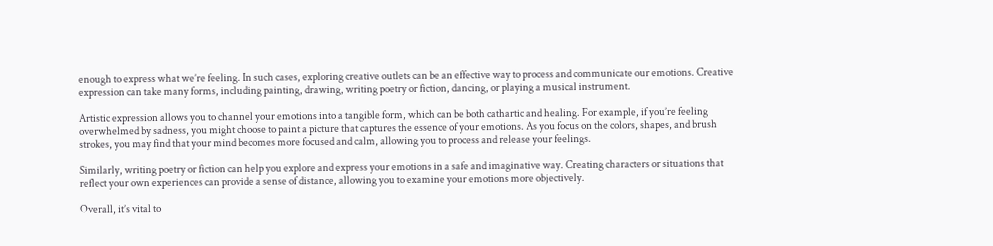enough to express what we’re feeling. In such cases, exploring creative outlets can be an effective way to process and communicate our emotions. Creative expression can take many forms, including painting, drawing, writing poetry or fiction, dancing, or playing a musical instrument.

Artistic expression allows you to channel your emotions into a tangible form, which can be both cathartic and healing. For example, if you’re feeling overwhelmed by sadness, you might choose to paint a picture that captures the essence of your emotions. As you focus on the colors, shapes, and brush strokes, you may find that your mind becomes more focused and calm, allowing you to process and release your feelings.

Similarly, writing poetry or fiction can help you explore and express your emotions in a safe and imaginative way. Creating characters or situations that reflect your own experiences can provide a sense of distance, allowing you to examine your emotions more objectively.

Overall, it’s vital to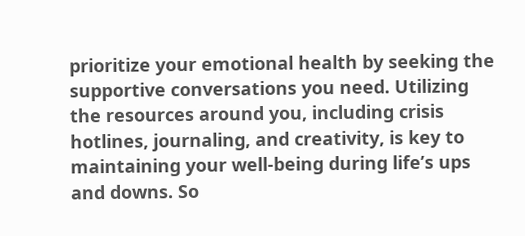prioritize your emotional health by seeking the supportive conversations you need. Utilizing the resources around you, including crisis hotlines, journaling, and creativity, is key to maintaining your well-being during life’s ups and downs. So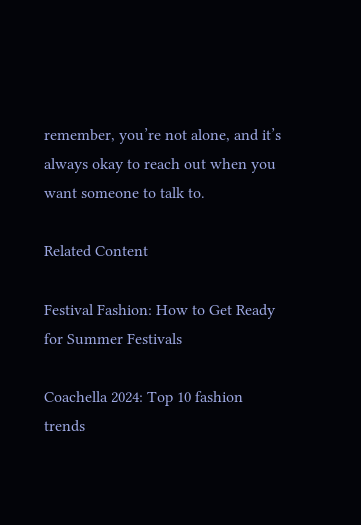remember, you’re not alone, and it’s always okay to reach out when you want someone to talk to.

Related Content

Festival Fashion: How to Get Ready for Summer Festivals

Coachella 2024: Top 10 fashion trends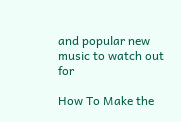and popular new music to watch out for

How To Make the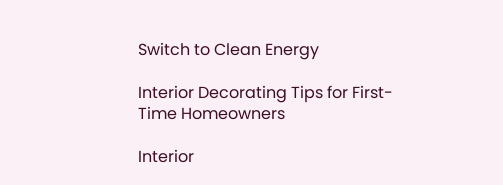Switch to Clean Energy

Interior Decorating Tips for First-Time Homeowners

Interior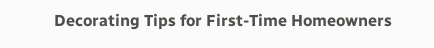Decorating Tips for First-Time Homeowners